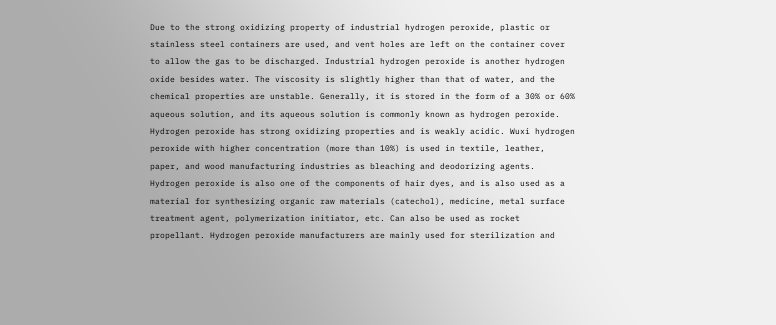Due to the strong oxidizing property of industrial hydrogen peroxide, plastic or stainless steel containers are used, and vent holes are left on the container cover to allow the gas to be discharged. Industrial hydrogen peroxide is another hydrogen oxide besides water. The viscosity is slightly higher than that of water, and the chemical properties are unstable. Generally, it is stored in the form of a 30% or 60% aqueous solution, and its aqueous solution is commonly known as hydrogen peroxide. Hydrogen peroxide has strong oxidizing properties and is weakly acidic. Wuxi hydrogen peroxide with higher concentration (more than 10%) is used in textile, leather, paper, and wood manufacturing industries as bleaching and deodorizing agents. Hydrogen peroxide is also one of the components of hair dyes, and is also used as a material for synthesizing organic raw materials (catechol), medicine, metal surface treatment agent, polymerization initiator, etc. Can also be used as rocket propellant. Hydrogen peroxide manufacturers are mainly used for sterilization and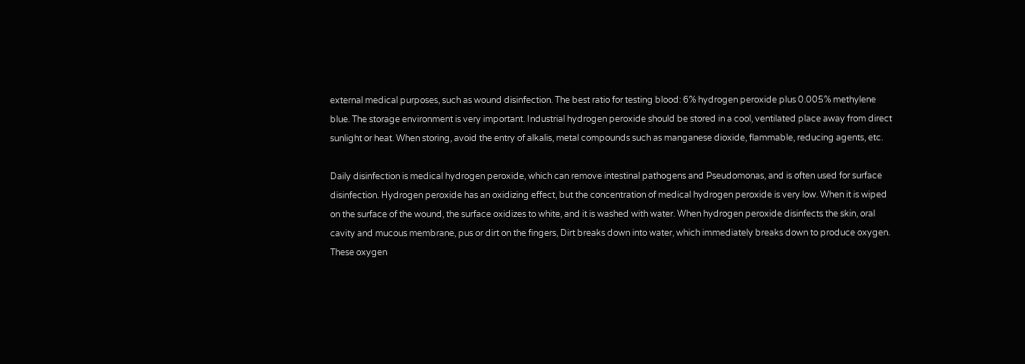external medical purposes, such as wound disinfection. The best ratio for testing blood: 6% hydrogen peroxide plus 0.005% methylene blue. The storage environment is very important. Industrial hydrogen peroxide should be stored in a cool, ventilated place away from direct sunlight or heat. When storing, avoid the entry of alkalis, metal compounds such as manganese dioxide, flammable, reducing agents, etc.

Daily disinfection is medical hydrogen peroxide, which can remove intestinal pathogens and Pseudomonas, and is often used for surface disinfection. Hydrogen peroxide has an oxidizing effect, but the concentration of medical hydrogen peroxide is very low. When it is wiped on the surface of the wound, the surface oxidizes to white, and it is washed with water. When hydrogen peroxide disinfects the skin, oral cavity and mucous membrane, pus or dirt on the fingers, Dirt breaks down into water, which immediately breaks down to produce oxygen. These oxygen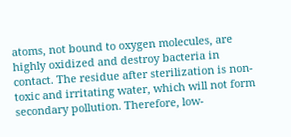atoms, not bound to oxygen molecules, are highly oxidized and destroy bacteria in contact. The residue after sterilization is non-toxic and irritating water, which will not form secondary pollution. Therefore, low-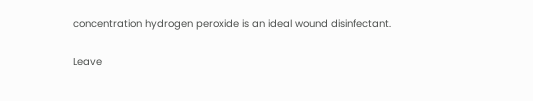concentration hydrogen peroxide is an ideal wound disinfectant.

Leave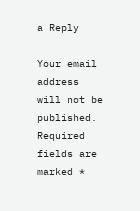a Reply

Your email address will not be published. Required fields are marked *